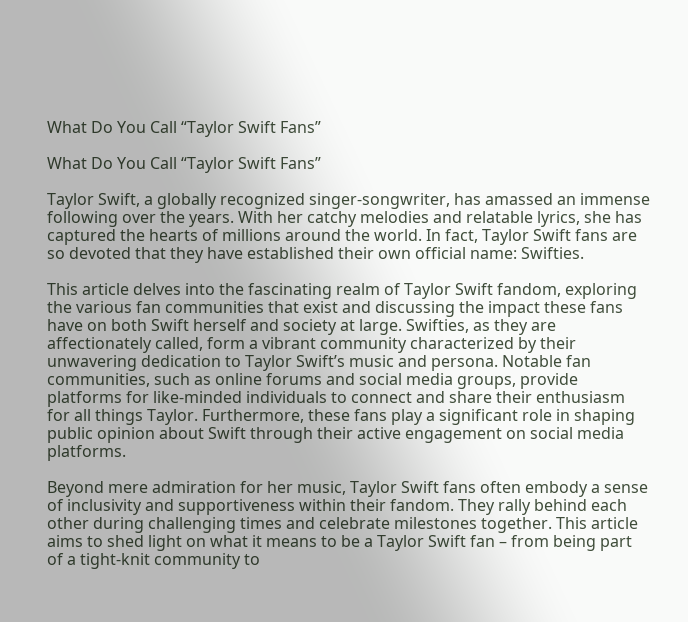What Do You Call “Taylor Swift Fans”

What Do You Call “Taylor Swift Fans”

Taylor Swift, a globally recognized singer-songwriter, has amassed an immense following over the years. With her catchy melodies and relatable lyrics, she has captured the hearts of millions around the world. In fact, Taylor Swift fans are so devoted that they have established their own official name: Swifties.

This article delves into the fascinating realm of Taylor Swift fandom, exploring the various fan communities that exist and discussing the impact these fans have on both Swift herself and society at large. Swifties, as they are affectionately called, form a vibrant community characterized by their unwavering dedication to Taylor Swift’s music and persona. Notable fan communities, such as online forums and social media groups, provide platforms for like-minded individuals to connect and share their enthusiasm for all things Taylor. Furthermore, these fans play a significant role in shaping public opinion about Swift through their active engagement on social media platforms.

Beyond mere admiration for her music, Taylor Swift fans often embody a sense of inclusivity and supportiveness within their fandom. They rally behind each other during challenging times and celebrate milestones together. This article aims to shed light on what it means to be a Taylor Swift fan – from being part of a tight-knit community to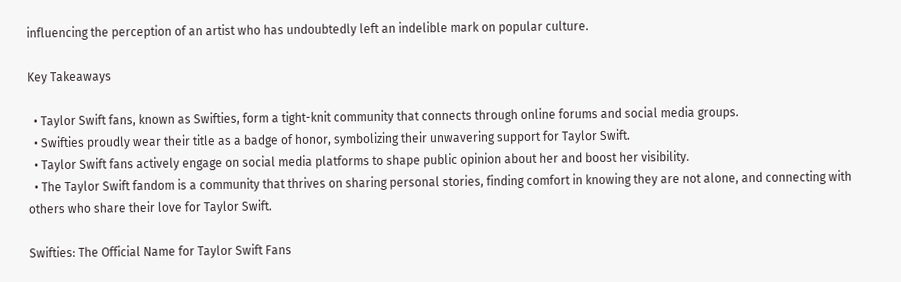influencing the perception of an artist who has undoubtedly left an indelible mark on popular culture.

Key Takeaways

  • Taylor Swift fans, known as Swifties, form a tight-knit community that connects through online forums and social media groups.
  • Swifties proudly wear their title as a badge of honor, symbolizing their unwavering support for Taylor Swift.
  • Taylor Swift fans actively engage on social media platforms to shape public opinion about her and boost her visibility.
  • The Taylor Swift fandom is a community that thrives on sharing personal stories, finding comfort in knowing they are not alone, and connecting with others who share their love for Taylor Swift.

Swifties: The Official Name for Taylor Swift Fans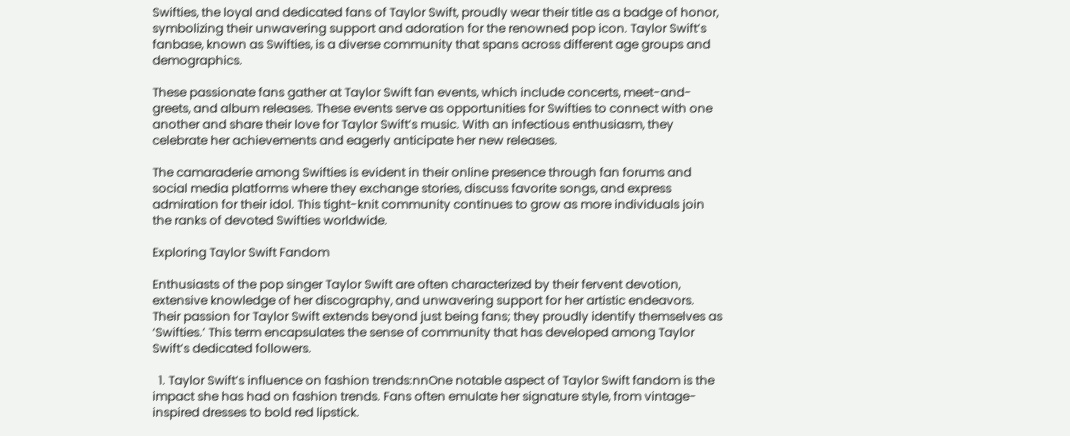Swifties, the loyal and dedicated fans of Taylor Swift, proudly wear their title as a badge of honor, symbolizing their unwavering support and adoration for the renowned pop icon. Taylor Swift’s fanbase, known as Swifties, is a diverse community that spans across different age groups and demographics.

These passionate fans gather at Taylor Swift fan events, which include concerts, meet-and-greets, and album releases. These events serve as opportunities for Swifties to connect with one another and share their love for Taylor Swift’s music. With an infectious enthusiasm, they celebrate her achievements and eagerly anticipate her new releases.

The camaraderie among Swifties is evident in their online presence through fan forums and social media platforms where they exchange stories, discuss favorite songs, and express admiration for their idol. This tight-knit community continues to grow as more individuals join the ranks of devoted Swifties worldwide.

Exploring Taylor Swift Fandom

Enthusiasts of the pop singer Taylor Swift are often characterized by their fervent devotion, extensive knowledge of her discography, and unwavering support for her artistic endeavors. Their passion for Taylor Swift extends beyond just being fans; they proudly identify themselves as ‘Swifties.’ This term encapsulates the sense of community that has developed among Taylor Swift’s dedicated followers.

  1. Taylor Swift’s influence on fashion trends:nnOne notable aspect of Taylor Swift fandom is the impact she has had on fashion trends. Fans often emulate her signature style, from vintage-inspired dresses to bold red lipstick.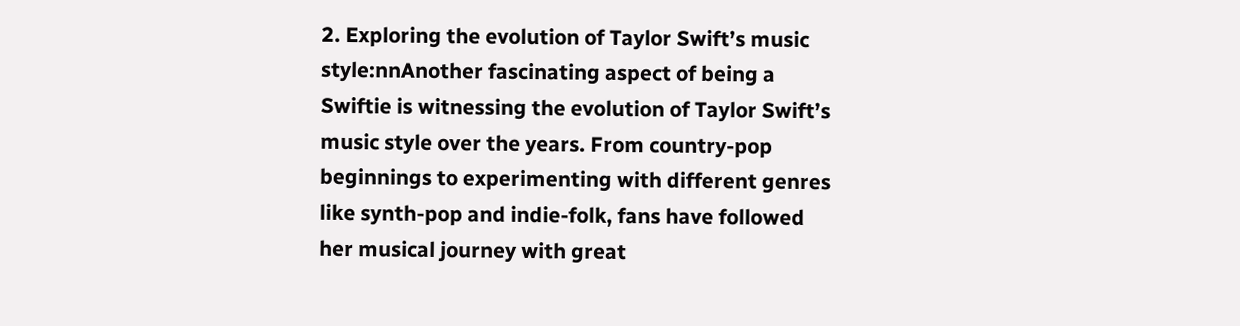2. Exploring the evolution of Taylor Swift’s music style:nnAnother fascinating aspect of being a Swiftie is witnessing the evolution of Taylor Swift’s music style over the years. From country-pop beginnings to experimenting with different genres like synth-pop and indie-folk, fans have followed her musical journey with great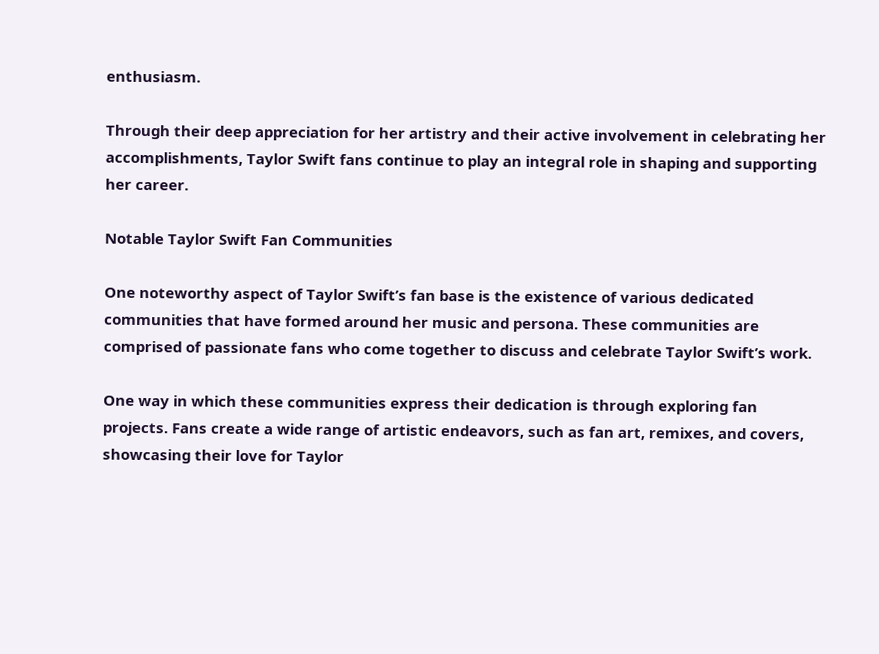enthusiasm.

Through their deep appreciation for her artistry and their active involvement in celebrating her accomplishments, Taylor Swift fans continue to play an integral role in shaping and supporting her career.

Notable Taylor Swift Fan Communities

One noteworthy aspect of Taylor Swift’s fan base is the existence of various dedicated communities that have formed around her music and persona. These communities are comprised of passionate fans who come together to discuss and celebrate Taylor Swift’s work.

One way in which these communities express their dedication is through exploring fan projects. Fans create a wide range of artistic endeavors, such as fan art, remixes, and covers, showcasing their love for Taylor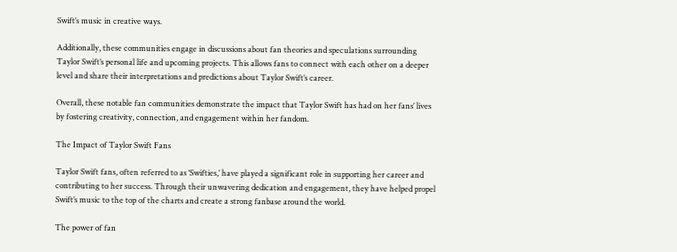Swift’s music in creative ways.

Additionally, these communities engage in discussions about fan theories and speculations surrounding Taylor Swift’s personal life and upcoming projects. This allows fans to connect with each other on a deeper level and share their interpretations and predictions about Taylor Swift’s career.

Overall, these notable fan communities demonstrate the impact that Taylor Swift has had on her fans’ lives by fostering creativity, connection, and engagement within her fandom.

The Impact of Taylor Swift Fans

Taylor Swift fans, often referred to as ‘Swifties,’ have played a significant role in supporting her career and contributing to her success. Through their unwavering dedication and engagement, they have helped propel Swift’s music to the top of the charts and create a strong fanbase around the world.

The power of fan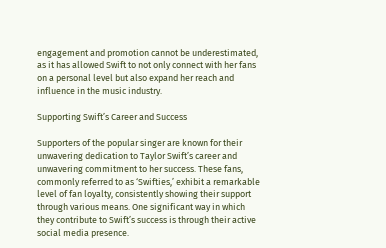engagement and promotion cannot be underestimated, as it has allowed Swift to not only connect with her fans on a personal level but also expand her reach and influence in the music industry.

Supporting Swift’s Career and Success

Supporters of the popular singer are known for their unwavering dedication to Taylor Swift’s career and unwavering commitment to her success. These fans, commonly referred to as ‘Swifties,’ exhibit a remarkable level of fan loyalty, consistently showing their support through various means. One significant way in which they contribute to Swift’s success is through their active social media presence.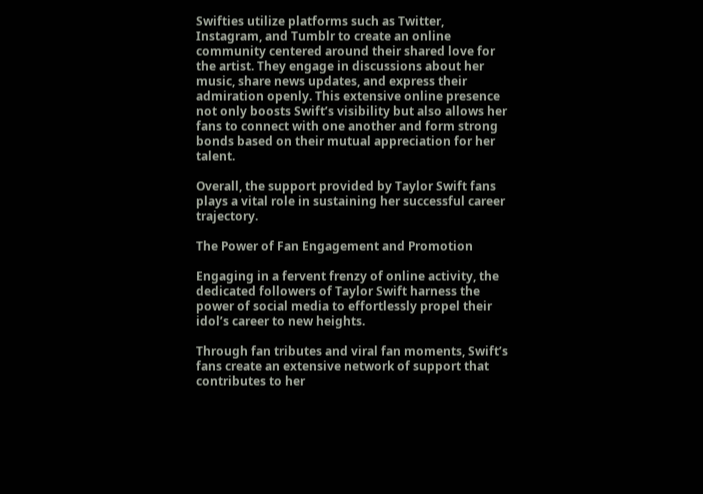Swifties utilize platforms such as Twitter, Instagram, and Tumblr to create an online community centered around their shared love for the artist. They engage in discussions about her music, share news updates, and express their admiration openly. This extensive online presence not only boosts Swift’s visibility but also allows her fans to connect with one another and form strong bonds based on their mutual appreciation for her talent.

Overall, the support provided by Taylor Swift fans plays a vital role in sustaining her successful career trajectory.

The Power of Fan Engagement and Promotion

Engaging in a fervent frenzy of online activity, the dedicated followers of Taylor Swift harness the power of social media to effortlessly propel their idol’s career to new heights.

Through fan tributes and viral fan moments, Swift’s fans create an extensive network of support that contributes to her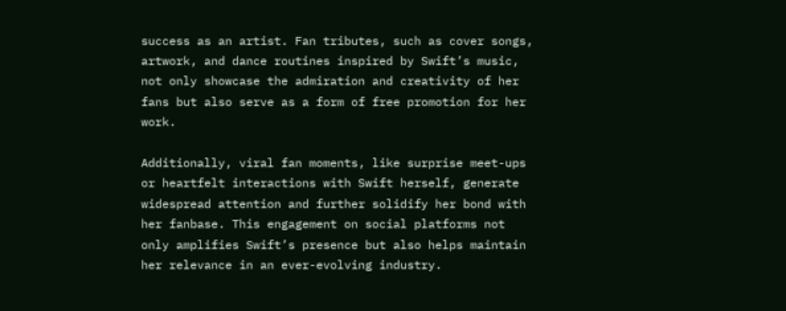success as an artist. Fan tributes, such as cover songs, artwork, and dance routines inspired by Swift’s music, not only showcase the admiration and creativity of her fans but also serve as a form of free promotion for her work.

Additionally, viral fan moments, like surprise meet-ups or heartfelt interactions with Swift herself, generate widespread attention and further solidify her bond with her fanbase. This engagement on social platforms not only amplifies Swift’s presence but also helps maintain her relevance in an ever-evolving industry.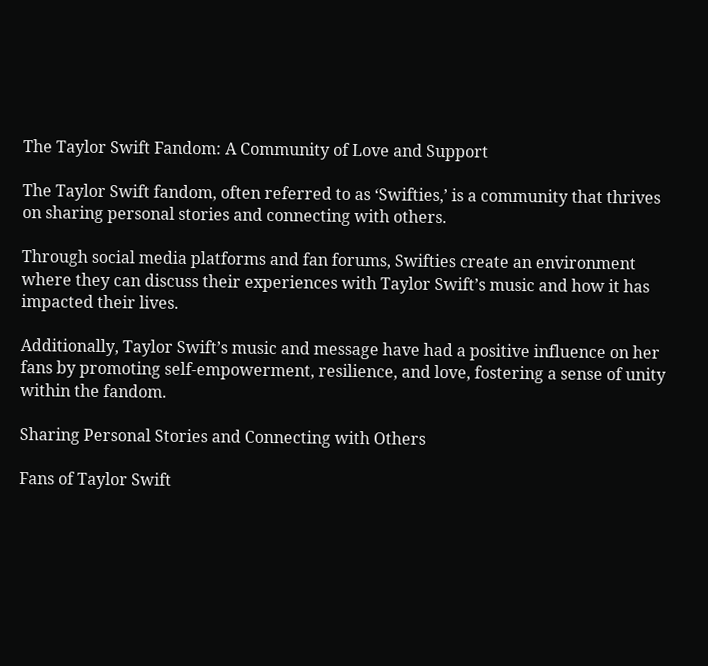The Taylor Swift Fandom: A Community of Love and Support

The Taylor Swift fandom, often referred to as ‘Swifties,’ is a community that thrives on sharing personal stories and connecting with others.

Through social media platforms and fan forums, Swifties create an environment where they can discuss their experiences with Taylor Swift’s music and how it has impacted their lives.

Additionally, Taylor Swift’s music and message have had a positive influence on her fans by promoting self-empowerment, resilience, and love, fostering a sense of unity within the fandom.

Sharing Personal Stories and Connecting with Others

Fans of Taylor Swift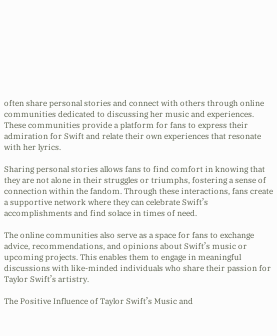often share personal stories and connect with others through online communities dedicated to discussing her music and experiences. These communities provide a platform for fans to express their admiration for Swift and relate their own experiences that resonate with her lyrics.

Sharing personal stories allows fans to find comfort in knowing that they are not alone in their struggles or triumphs, fostering a sense of connection within the fandom. Through these interactions, fans create a supportive network where they can celebrate Swift’s accomplishments and find solace in times of need.

The online communities also serve as a space for fans to exchange advice, recommendations, and opinions about Swift’s music or upcoming projects. This enables them to engage in meaningful discussions with like-minded individuals who share their passion for Taylor Swift’s artistry.

The Positive Influence of Taylor Swift’s Music and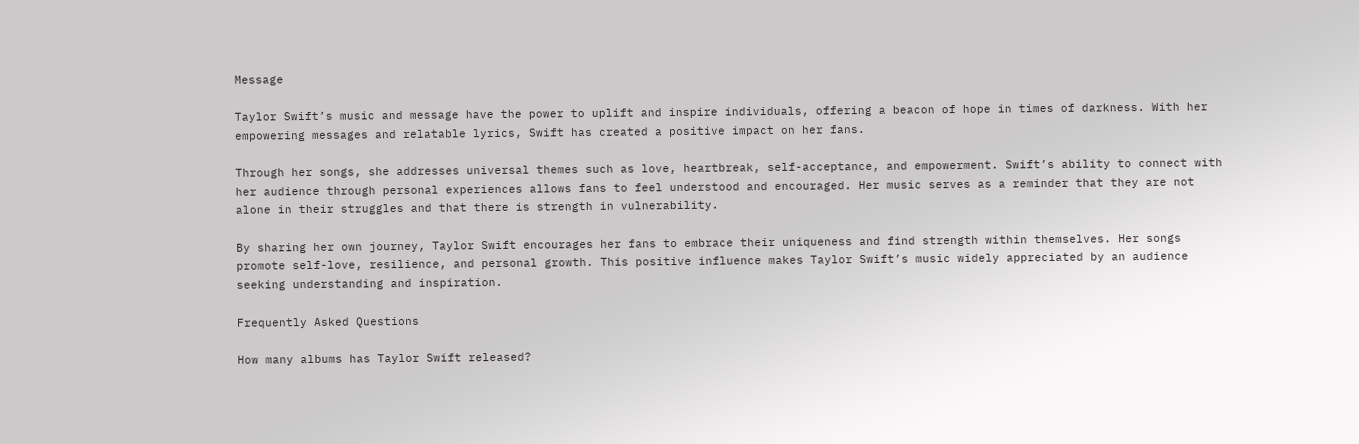Message

Taylor Swift’s music and message have the power to uplift and inspire individuals, offering a beacon of hope in times of darkness. With her empowering messages and relatable lyrics, Swift has created a positive impact on her fans.

Through her songs, she addresses universal themes such as love, heartbreak, self-acceptance, and empowerment. Swift’s ability to connect with her audience through personal experiences allows fans to feel understood and encouraged. Her music serves as a reminder that they are not alone in their struggles and that there is strength in vulnerability.

By sharing her own journey, Taylor Swift encourages her fans to embrace their uniqueness and find strength within themselves. Her songs promote self-love, resilience, and personal growth. This positive influence makes Taylor Swift’s music widely appreciated by an audience seeking understanding and inspiration.

Frequently Asked Questions

How many albums has Taylor Swift released?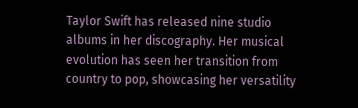Taylor Swift has released nine studio albums in her discography. Her musical evolution has seen her transition from country to pop, showcasing her versatility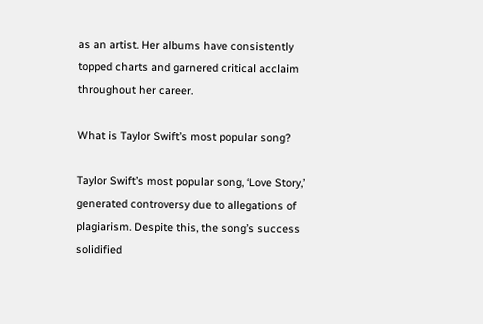as an artist. Her albums have consistently topped charts and garnered critical acclaim throughout her career.

What is Taylor Swift’s most popular song?

Taylor Swift’s most popular song, ‘Love Story,’ generated controversy due to allegations of plagiarism. Despite this, the song’s success solidified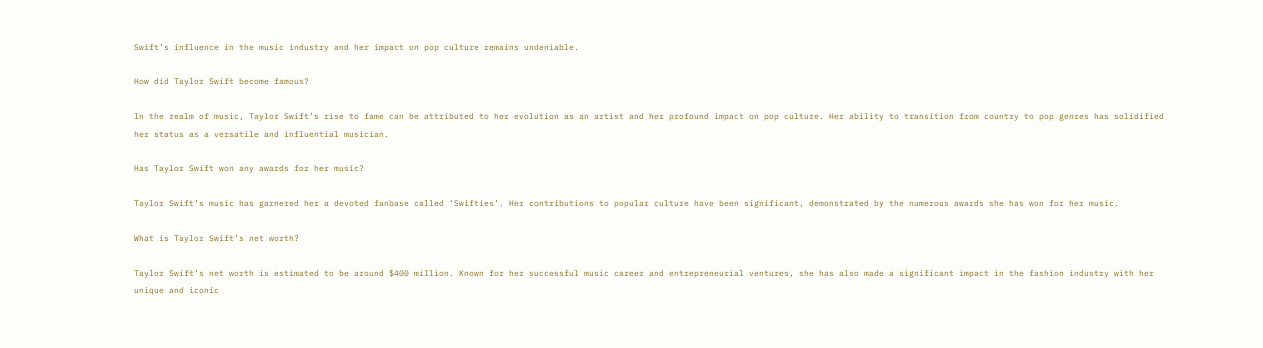Swift’s influence in the music industry and her impact on pop culture remains undeniable.

How did Taylor Swift become famous?

In the realm of music, Taylor Swift’s rise to fame can be attributed to her evolution as an artist and her profound impact on pop culture. Her ability to transition from country to pop genres has solidified her status as a versatile and influential musician.

Has Taylor Swift won any awards for her music?

Taylor Swift’s music has garnered her a devoted fanbase called ‘Swifties’. Her contributions to popular culture have been significant, demonstrated by the numerous awards she has won for her music.

What is Taylor Swift’s net worth?

Taylor Swift’s net worth is estimated to be around $400 million. Known for her successful music career and entrepreneurial ventures, she has also made a significant impact in the fashion industry with her unique and iconic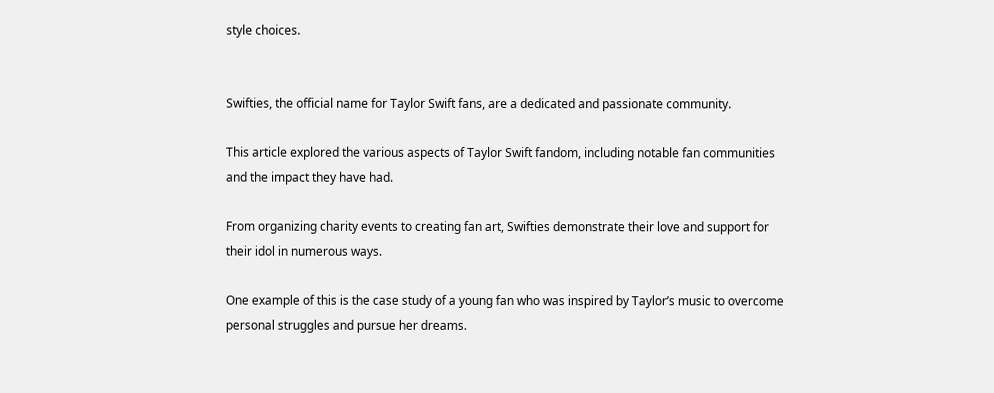style choices.


Swifties, the official name for Taylor Swift fans, are a dedicated and passionate community.

This article explored the various aspects of Taylor Swift fandom, including notable fan communities and the impact they have had.

From organizing charity events to creating fan art, Swifties demonstrate their love and support for their idol in numerous ways.

One example of this is the case study of a young fan who was inspired by Taylor’s music to overcome personal struggles and pursue her dreams.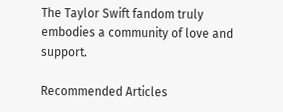The Taylor Swift fandom truly embodies a community of love and support.

Recommended Articles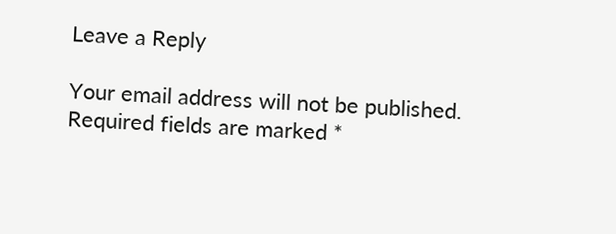Leave a Reply

Your email address will not be published. Required fields are marked *